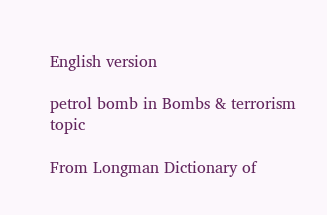English version

petrol bomb in Bombs & terrorism topic

From Longman Dictionary of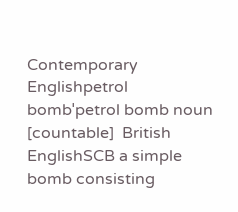Contemporary Englishpetrol bombˈpetrol bomb noun [countable]  British EnglishSCB a simple bomb consisting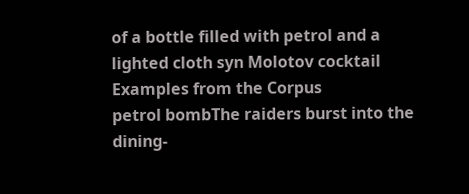of a bottle filled with petrol and a lighted cloth syn Molotov cocktail
Examples from the Corpus
petrol bombThe raiders burst into the dining-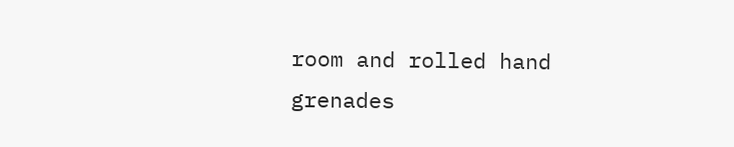room and rolled hand grenades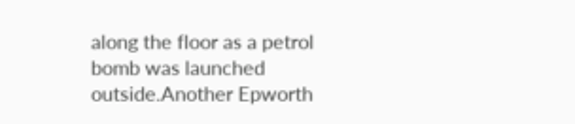along the floor as a petrol bomb was launched outside.Another Epworth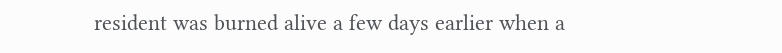resident was burned alive a few days earlier when a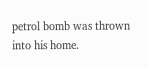petrol bomb was thrown into his home.